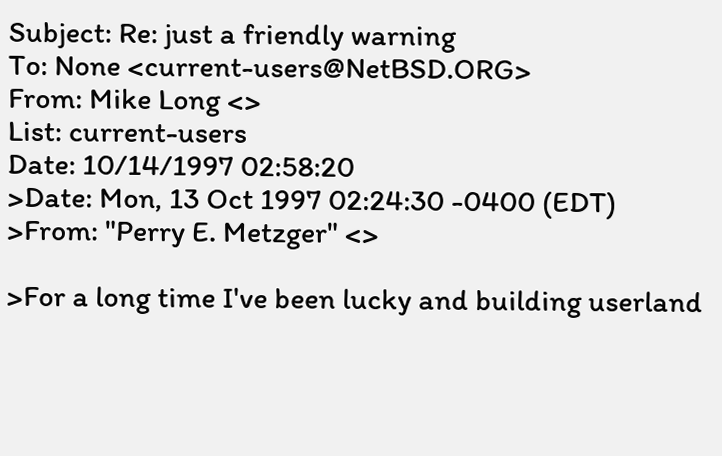Subject: Re: just a friendly warning
To: None <current-users@NetBSD.ORG>
From: Mike Long <>
List: current-users
Date: 10/14/1997 02:58:20
>Date: Mon, 13 Oct 1997 02:24:30 -0400 (EDT)
>From: "Perry E. Metzger" <>

>For a long time I've been lucky and building userland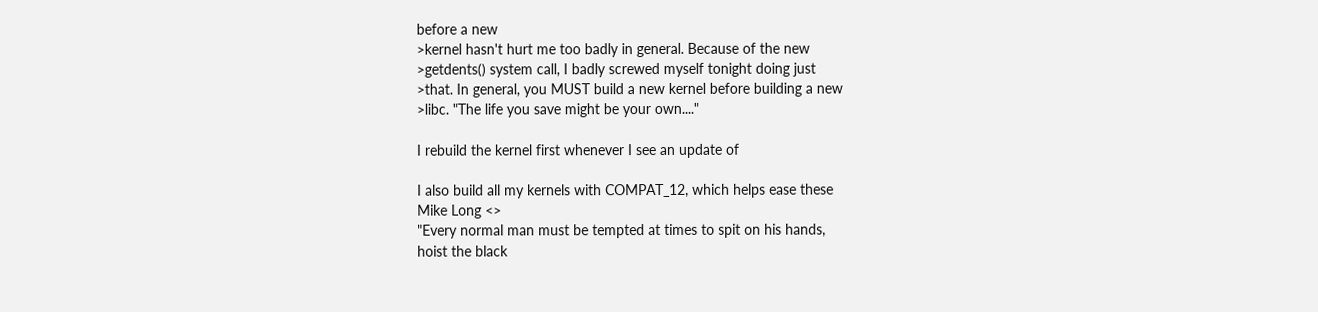before a new
>kernel hasn't hurt me too badly in general. Because of the new
>getdents() system call, I badly screwed myself tonight doing just
>that. In general, you MUST build a new kernel before building a new
>libc. "The life you save might be your own...."

I rebuild the kernel first whenever I see an update of

I also build all my kernels with COMPAT_12, which helps ease these
Mike Long <>
"Every normal man must be tempted at times to spit on his hands,
hoist the black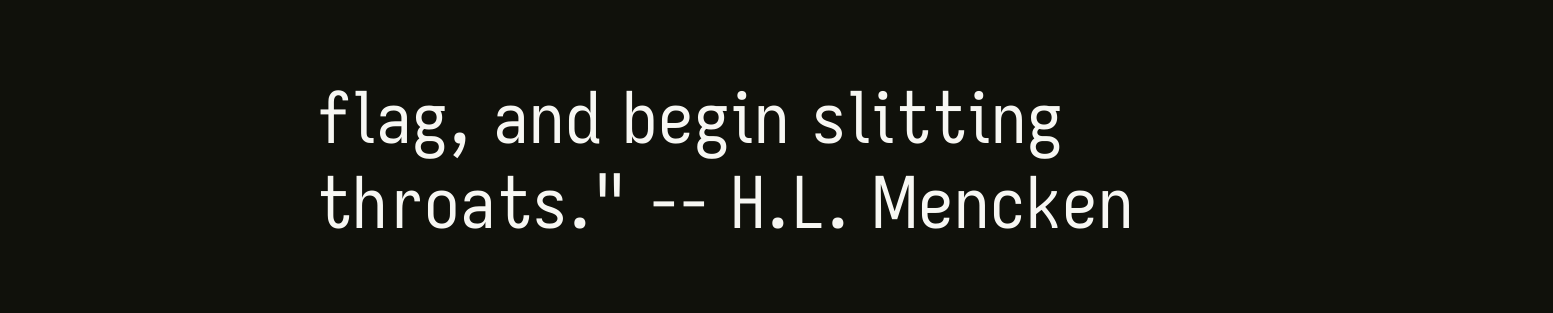flag, and begin slitting throats." -- H.L. Mencken